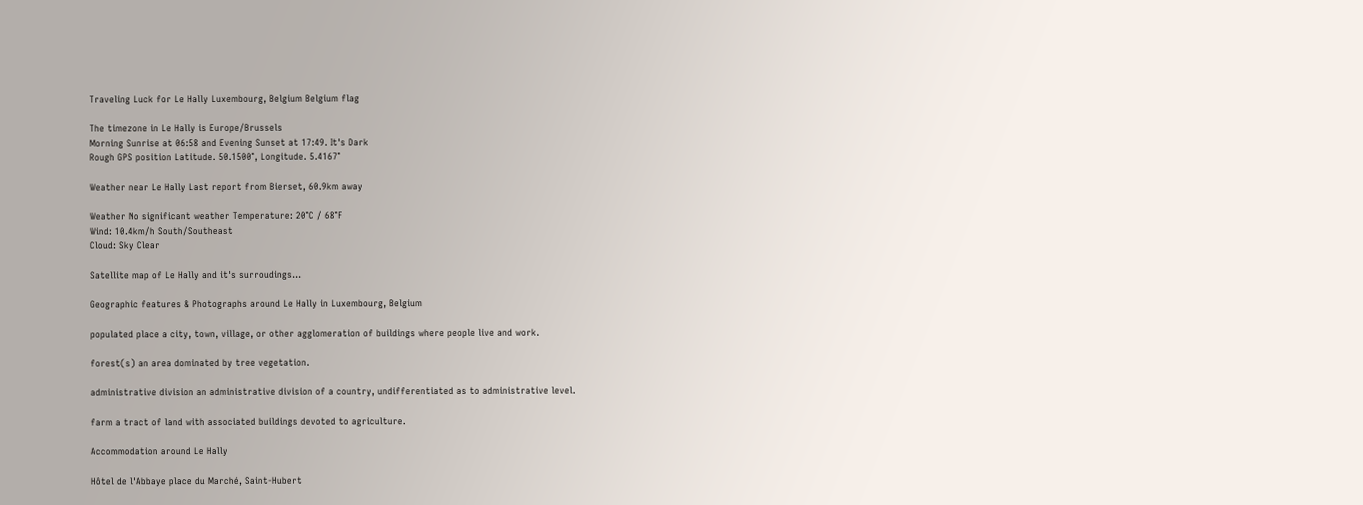Traveling Luck for Le Hally Luxembourg, Belgium Belgium flag

The timezone in Le Hally is Europe/Brussels
Morning Sunrise at 06:58 and Evening Sunset at 17:49. It's Dark
Rough GPS position Latitude. 50.1500°, Longitude. 5.4167°

Weather near Le Hally Last report from Bierset, 60.9km away

Weather No significant weather Temperature: 20°C / 68°F
Wind: 10.4km/h South/Southeast
Cloud: Sky Clear

Satellite map of Le Hally and it's surroudings...

Geographic features & Photographs around Le Hally in Luxembourg, Belgium

populated place a city, town, village, or other agglomeration of buildings where people live and work.

forest(s) an area dominated by tree vegetation.

administrative division an administrative division of a country, undifferentiated as to administrative level.

farm a tract of land with associated buildings devoted to agriculture.

Accommodation around Le Hally

Hôtel de l'Abbaye place du Marché, Saint-Hubert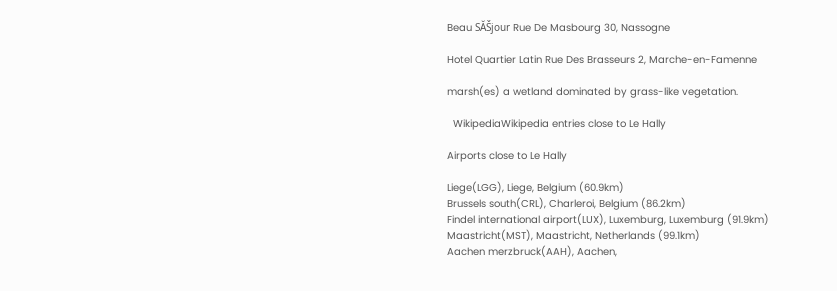Beau SĂŠjour Rue De Masbourg 30, Nassogne

Hotel Quartier Latin Rue Des Brasseurs 2, Marche-en-Famenne

marsh(es) a wetland dominated by grass-like vegetation.

  WikipediaWikipedia entries close to Le Hally

Airports close to Le Hally

Liege(LGG), Liege, Belgium (60.9km)
Brussels south(CRL), Charleroi, Belgium (86.2km)
Findel international airport(LUX), Luxemburg, Luxemburg (91.9km)
Maastricht(MST), Maastricht, Netherlands (99.1km)
Aachen merzbruck(AAH), Aachen,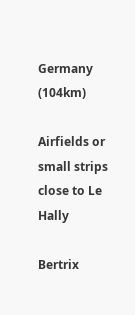Germany (104km)

Airfields or small strips close to Le Hally

Bertrix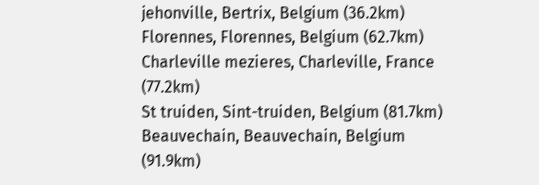jehonville, Bertrix, Belgium (36.2km)
Florennes, Florennes, Belgium (62.7km)
Charleville mezieres, Charleville, France (77.2km)
St truiden, Sint-truiden, Belgium (81.7km)
Beauvechain, Beauvechain, Belgium (91.9km)